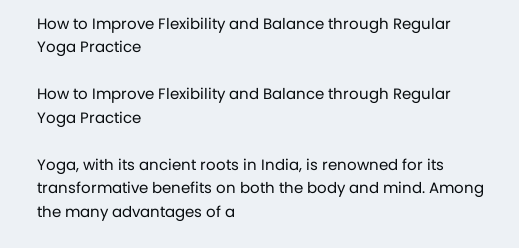How to Improve Flexibility and Balance through Regular Yoga Practice

How to Improve Flexibility and Balance through Regular Yoga Practice

Yoga, with its ancient roots in India, is renowned for its transformative benefits on both the body and mind. Among the many advantages of a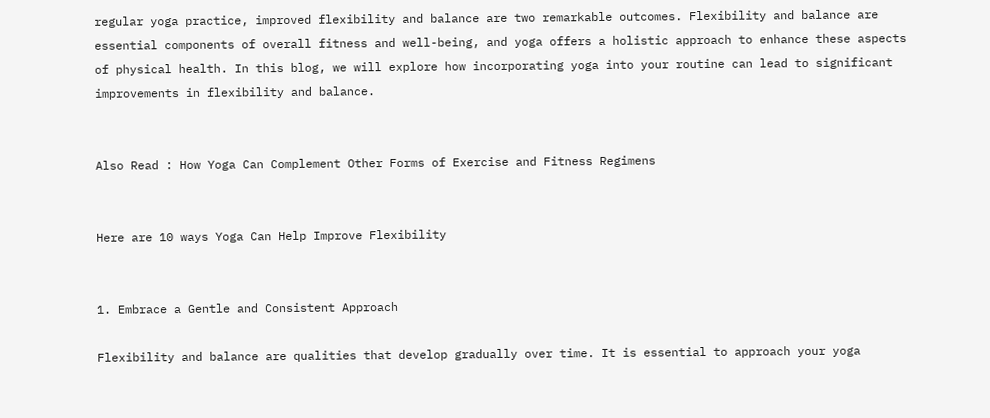regular yoga practice, improved flexibility and balance are two remarkable outcomes. Flexibility and balance are essential components of overall fitness and well-being, and yoga offers a holistic approach to enhance these aspects of physical health. In this blog, we will explore how incorporating yoga into your routine can lead to significant improvements in flexibility and balance.


Also Read : How Yoga Can Complement Other Forms of Exercise and Fitness Regimens


Here are 10 ways Yoga Can Help Improve Flexibility


1. Embrace a Gentle and Consistent Approach

Flexibility and balance are qualities that develop gradually over time. It is essential to approach your yoga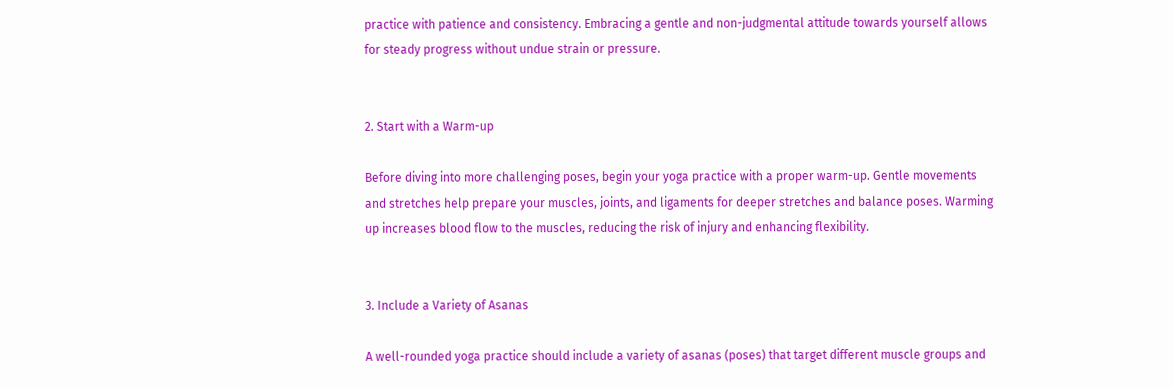practice with patience and consistency. Embracing a gentle and non-judgmental attitude towards yourself allows for steady progress without undue strain or pressure.


2. Start with a Warm-up

Before diving into more challenging poses, begin your yoga practice with a proper warm-up. Gentle movements and stretches help prepare your muscles, joints, and ligaments for deeper stretches and balance poses. Warming up increases blood flow to the muscles, reducing the risk of injury and enhancing flexibility.


3. Include a Variety of Asanas

A well-rounded yoga practice should include a variety of asanas (poses) that target different muscle groups and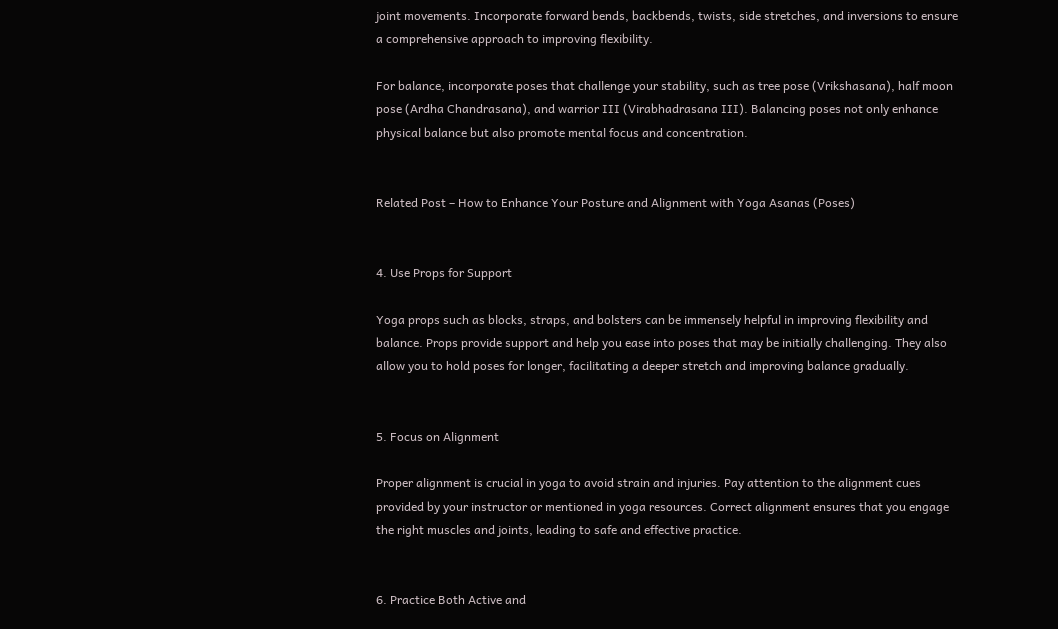joint movements. Incorporate forward bends, backbends, twists, side stretches, and inversions to ensure a comprehensive approach to improving flexibility.

For balance, incorporate poses that challenge your stability, such as tree pose (Vrikshasana), half moon pose (Ardha Chandrasana), and warrior III (Virabhadrasana III). Balancing poses not only enhance physical balance but also promote mental focus and concentration.


Related Post – How to Enhance Your Posture and Alignment with Yoga Asanas (Poses)


4. Use Props for Support

Yoga props such as blocks, straps, and bolsters can be immensely helpful in improving flexibility and balance. Props provide support and help you ease into poses that may be initially challenging. They also allow you to hold poses for longer, facilitating a deeper stretch and improving balance gradually.


5. Focus on Alignment

Proper alignment is crucial in yoga to avoid strain and injuries. Pay attention to the alignment cues provided by your instructor or mentioned in yoga resources. Correct alignment ensures that you engage the right muscles and joints, leading to safe and effective practice.


6. Practice Both Active and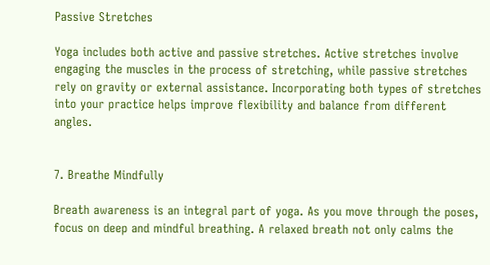Passive Stretches

Yoga includes both active and passive stretches. Active stretches involve engaging the muscles in the process of stretching, while passive stretches rely on gravity or external assistance. Incorporating both types of stretches into your practice helps improve flexibility and balance from different angles.


7. Breathe Mindfully

Breath awareness is an integral part of yoga. As you move through the poses, focus on deep and mindful breathing. A relaxed breath not only calms the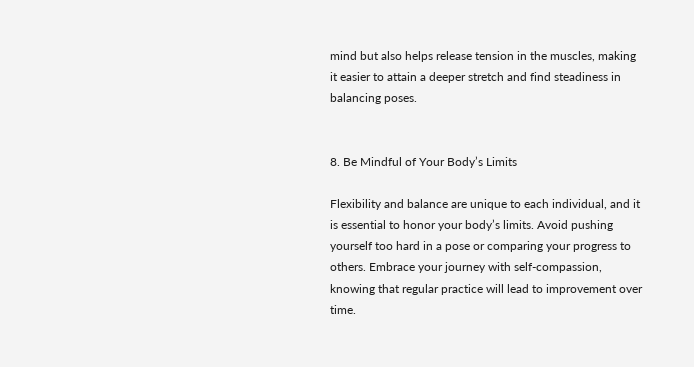mind but also helps release tension in the muscles, making it easier to attain a deeper stretch and find steadiness in balancing poses.


8. Be Mindful of Your Body’s Limits

Flexibility and balance are unique to each individual, and it is essential to honor your body’s limits. Avoid pushing yourself too hard in a pose or comparing your progress to others. Embrace your journey with self-compassion, knowing that regular practice will lead to improvement over time.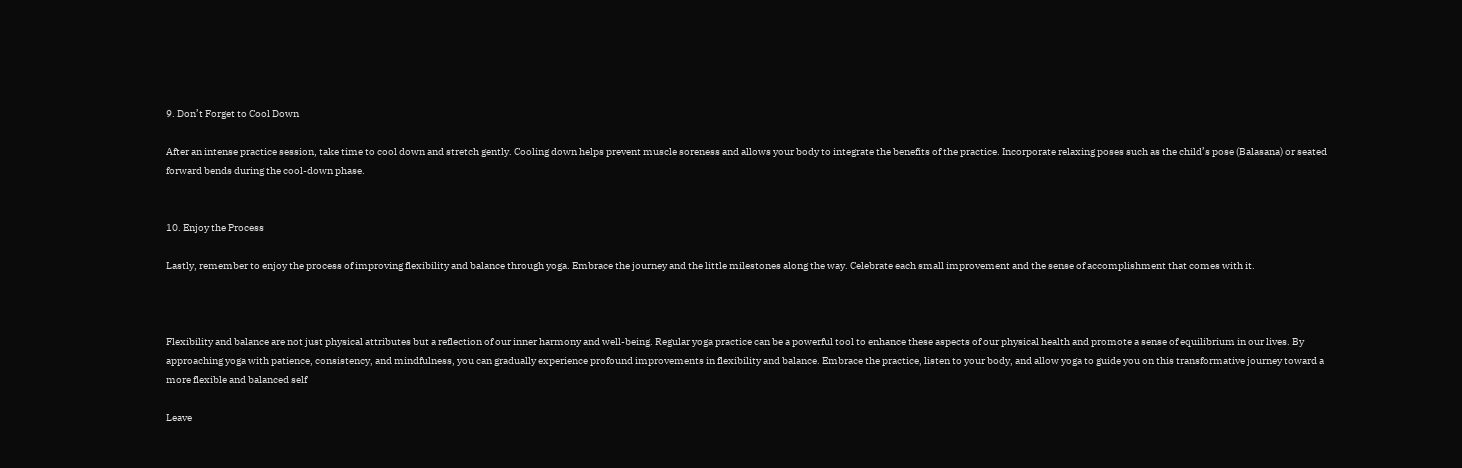9. Don’t Forget to Cool Down

After an intense practice session, take time to cool down and stretch gently. Cooling down helps prevent muscle soreness and allows your body to integrate the benefits of the practice. Incorporate relaxing poses such as the child’s pose (Balasana) or seated forward bends during the cool-down phase.


10. Enjoy the Process

Lastly, remember to enjoy the process of improving flexibility and balance through yoga. Embrace the journey and the little milestones along the way. Celebrate each small improvement and the sense of accomplishment that comes with it.



Flexibility and balance are not just physical attributes but a reflection of our inner harmony and well-being. Regular yoga practice can be a powerful tool to enhance these aspects of our physical health and promote a sense of equilibrium in our lives. By approaching yoga with patience, consistency, and mindfulness, you can gradually experience profound improvements in flexibility and balance. Embrace the practice, listen to your body, and allow yoga to guide you on this transformative journey toward a more flexible and balanced self

Leave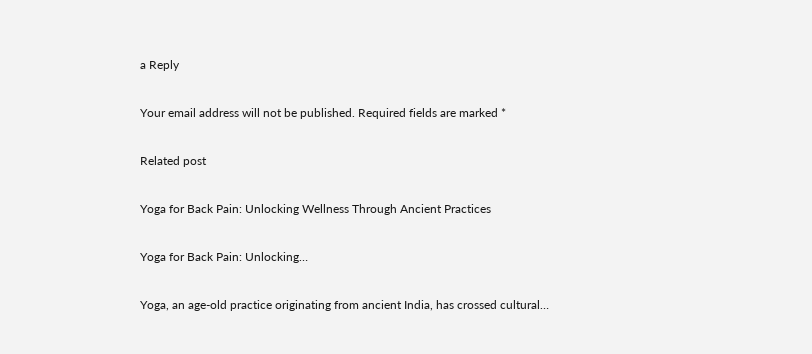a Reply

Your email address will not be published. Required fields are marked *

Related post

Yoga for Back Pain: Unlocking Wellness Through Ancient Practices

Yoga for Back Pain: Unlocking…

Yoga, an age-old practice originating from ancient India, has crossed cultural…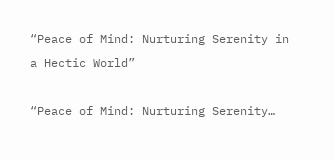“Peace of Mind: Nurturing Serenity in a Hectic World”

“Peace of Mind: Nurturing Serenity…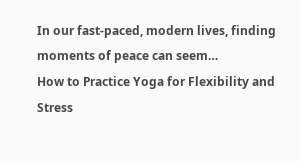In our fast-paced, modern lives, finding moments of peace can seem…
How to Practice Yoga for Flexibility and Stress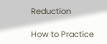Reduction

How to Practice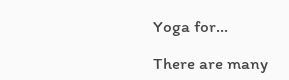Yoga for…

There are many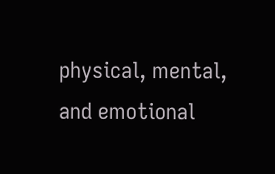physical, mental, and emotional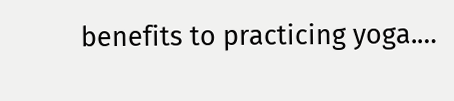benefits to practicing yoga.…